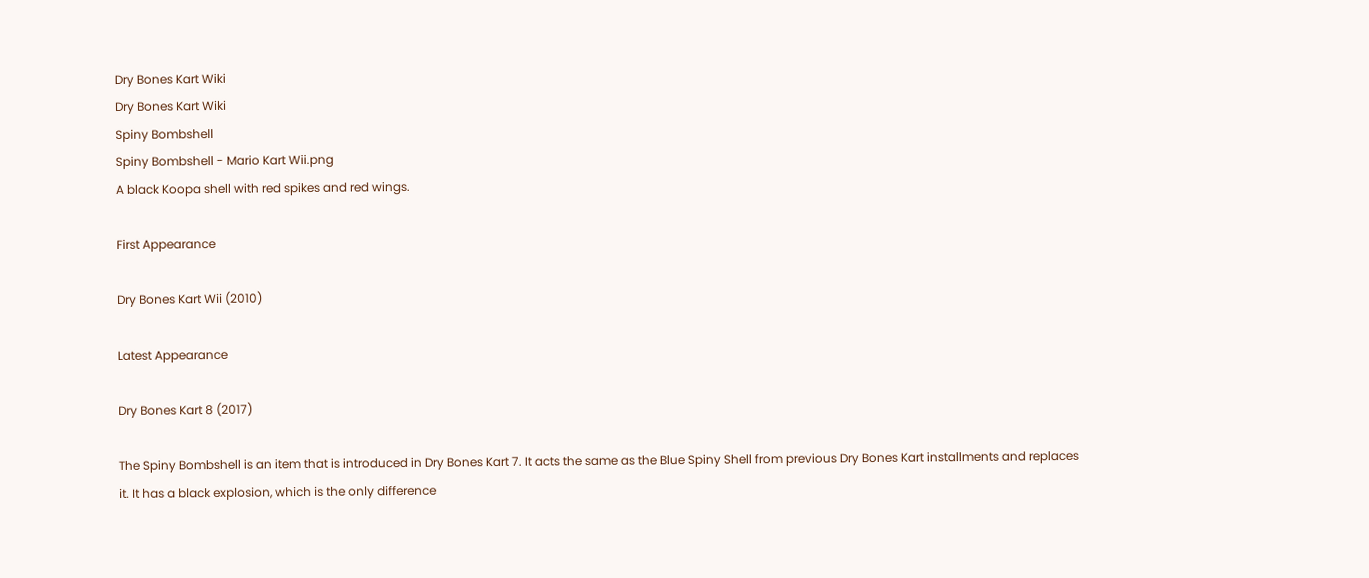Dry Bones Kart Wiki
Dry Bones Kart Wiki
Spiny Bombshell
Spiny Bombshell - Mario Kart Wii.png
A black Koopa shell with red spikes and red wings.

First Appearance

Dry Bones Kart Wii (2010)

Latest Appearance

Dry Bones Kart 8 (2017)

The Spiny Bombshell is an item that is introduced in Dry Bones Kart 7. It acts the same as the Blue Spiny Shell from previous Dry Bones Kart installments and replaces it. It has a black explosion, which is the only difference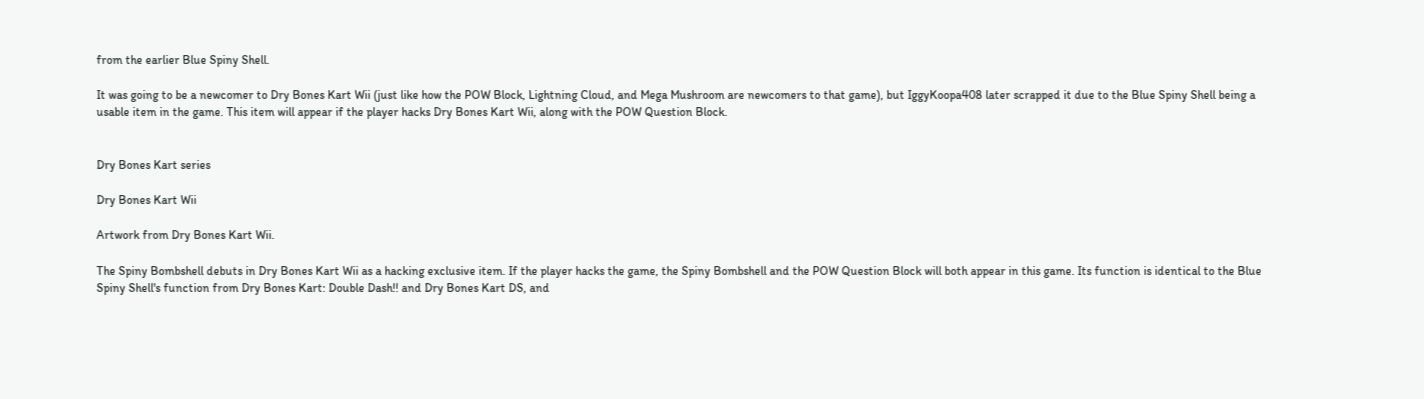from the earlier Blue Spiny Shell.

It was going to be a newcomer to Dry Bones Kart Wii (just like how the POW Block, Lightning Cloud, and Mega Mushroom are newcomers to that game), but IggyKoopa408 later scrapped it due to the Blue Spiny Shell being a usable item in the game. This item will appear if the player hacks Dry Bones Kart Wii, along with the POW Question Block.


Dry Bones Kart series

Dry Bones Kart Wii

Artwork from Dry Bones Kart Wii.

The Spiny Bombshell debuts in Dry Bones Kart Wii as a hacking exclusive item. If the player hacks the game, the Spiny Bombshell and the POW Question Block will both appear in this game. Its function is identical to the Blue Spiny Shell's function from Dry Bones Kart: Double Dash!! and Dry Bones Kart DS, and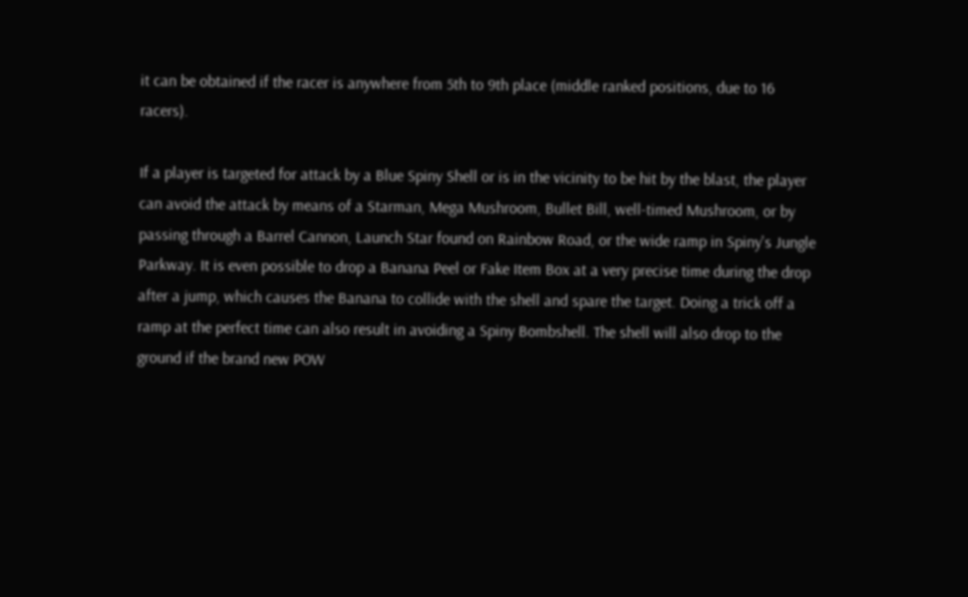it can be obtained if the racer is anywhere from 5th to 9th place (middle ranked positions, due to 16 racers).

If a player is targeted for attack by a Blue Spiny Shell or is in the vicinity to be hit by the blast, the player can avoid the attack by means of a Starman, Mega Mushroom, Bullet Bill, well-timed Mushroom, or by passing through a Barrel Cannon, Launch Star found on Rainbow Road, or the wide ramp in Spiny's Jungle Parkway. It is even possible to drop a Banana Peel or Fake Item Box at a very precise time during the drop after a jump, which causes the Banana to collide with the shell and spare the target. Doing a trick off a ramp at the perfect time can also result in avoiding a Spiny Bombshell. The shell will also drop to the ground if the brand new POW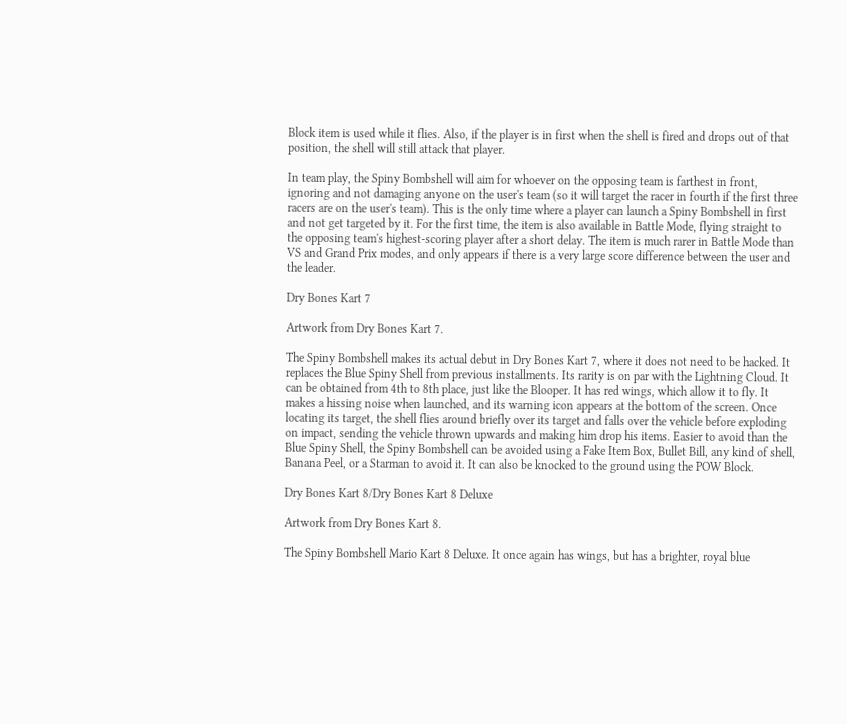Block item is used while it flies. Also, if the player is in first when the shell is fired and drops out of that position, the shell will still attack that player.

In team play, the Spiny Bombshell will aim for whoever on the opposing team is farthest in front, ignoring and not damaging anyone on the user's team (so it will target the racer in fourth if the first three racers are on the user's team). This is the only time where a player can launch a Spiny Bombshell in first and not get targeted by it. For the first time, the item is also available in Battle Mode, flying straight to the opposing team's highest-scoring player after a short delay. The item is much rarer in Battle Mode than VS and Grand Prix modes, and only appears if there is a very large score difference between the user and the leader.

Dry Bones Kart 7

Artwork from Dry Bones Kart 7.

The Spiny Bombshell makes its actual debut in Dry Bones Kart 7, where it does not need to be hacked. It replaces the Blue Spiny Shell from previous installments. Its rarity is on par with the Lightning Cloud. It can be obtained from 4th to 8th place, just like the Blooper. It has red wings, which allow it to fly. It makes a hissing noise when launched, and its warning icon appears at the bottom of the screen. Once locating its target, the shell flies around briefly over its target and falls over the vehicle before exploding on impact, sending the vehicle thrown upwards and making him drop his items. Easier to avoid than the Blue Spiny Shell, the Spiny Bombshell can be avoided using a Fake Item Box, Bullet Bill, any kind of shell, Banana Peel, or a Starman to avoid it. It can also be knocked to the ground using the POW Block.

Dry Bones Kart 8/Dry Bones Kart 8 Deluxe

Artwork from Dry Bones Kart 8.

The Spiny Bombshell Mario Kart 8 Deluxe. It once again has wings, but has a brighter, royal blue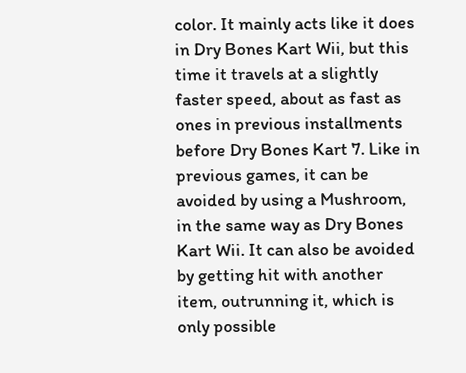color. It mainly acts like it does in Dry Bones Kart Wii, but this time it travels at a slightly faster speed, about as fast as ones in previous installments before Dry Bones Kart 7. Like in previous games, it can be avoided by using a Mushroom, in the same way as Dry Bones Kart Wii. It can also be avoided by getting hit with another item, outrunning it, which is only possible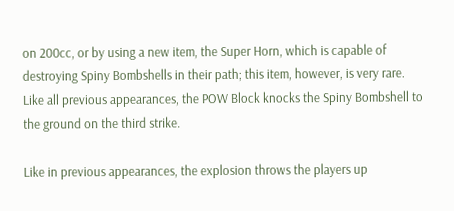on 200cc, or by using a new item, the Super Horn, which is capable of destroying Spiny Bombshells in their path; this item, however, is very rare. Like all previous appearances, the POW Block knocks the Spiny Bombshell to the ground on the third strike.

Like in previous appearances, the explosion throws the players up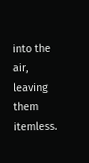into the air, leaving them itemless.